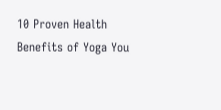10 Proven Health Benefits of Yoga You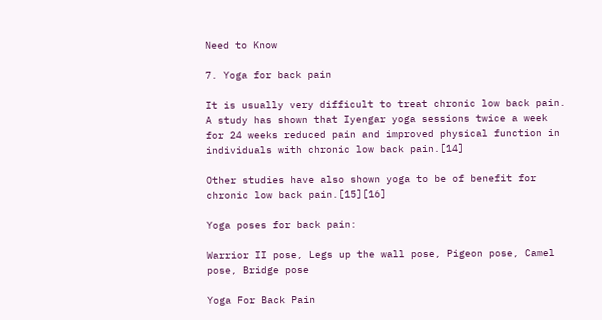Need to Know

7. Yoga for back pain

It is usually very difficult to treat chronic low back pain. A study has shown that Iyengar yoga sessions twice a week for 24 weeks reduced pain and improved physical function in individuals with chronic low back pain.[14]

Other studies have also shown yoga to be of benefit for chronic low back pain.[15][16]

Yoga poses for back pain:

Warrior II pose, Legs up the wall pose, Pigeon pose, Camel pose, Bridge pose

Yoga For Back Pain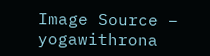Image Source – yogawithrona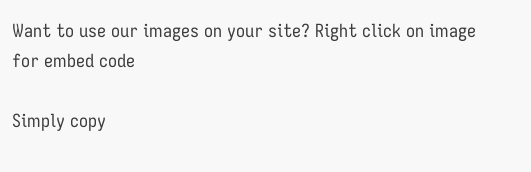Want to use our images on your site? Right click on image for embed code

Simply copy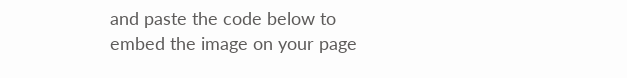and paste the code below to embed the image on your page